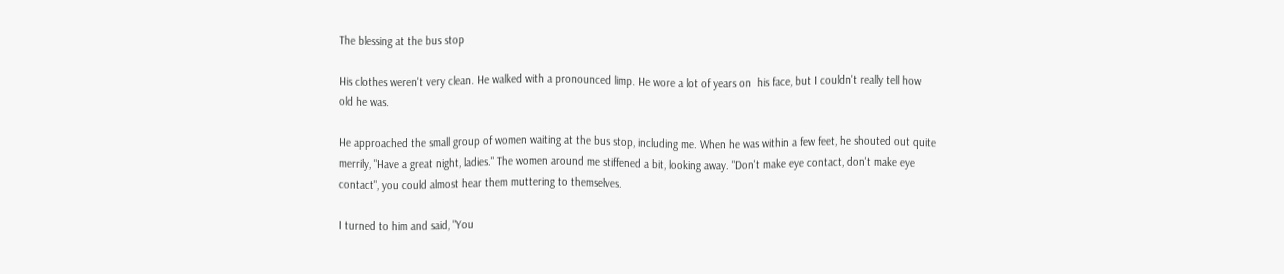The blessing at the bus stop

His clothes weren't very clean. He walked with a pronounced limp. He wore a lot of years on  his face, but I couldn't really tell how old he was.

He approached the small group of women waiting at the bus stop, including me. When he was within a few feet, he shouted out quite merrily, "Have a great night, ladies." The women around me stiffened a bit, looking away. "Don't make eye contact, don't make eye contact", you could almost hear them muttering to themselves.

I turned to him and said, "You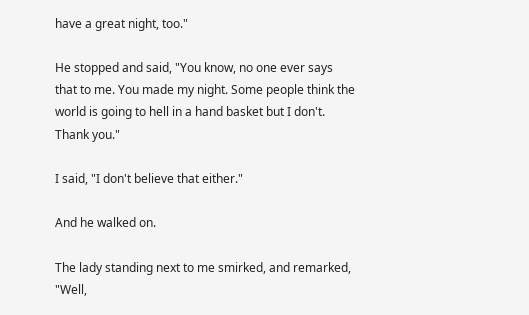have a great night, too."

He stopped and said, "You know, no one ever says that to me. You made my night. Some people think the world is going to hell in a hand basket but I don't. Thank you."

I said, "I don't believe that either."

And he walked on.

The lady standing next to me smirked, and remarked, "Well,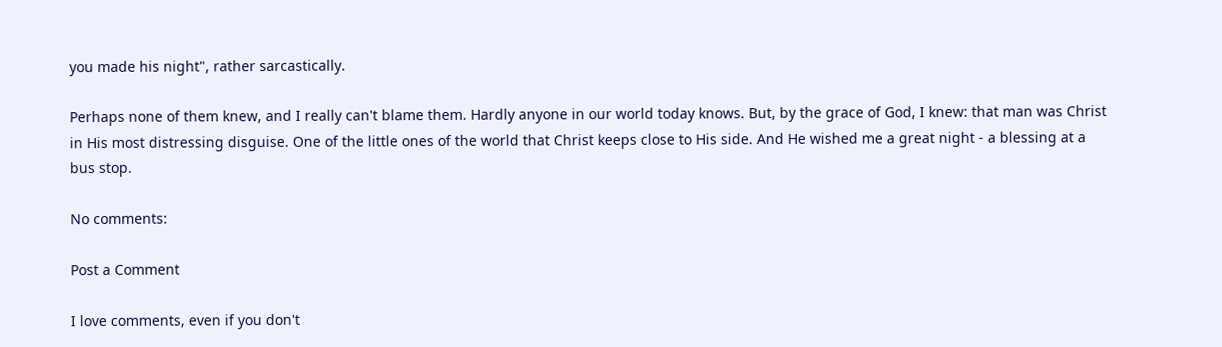you made his night", rather sarcastically.

Perhaps none of them knew, and I really can't blame them. Hardly anyone in our world today knows. But, by the grace of God, I knew: that man was Christ in His most distressing disguise. One of the little ones of the world that Christ keeps close to His side. And He wished me a great night - a blessing at a bus stop.

No comments:

Post a Comment

I love comments, even if you don't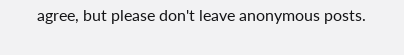agree, but please don't leave anonymous posts.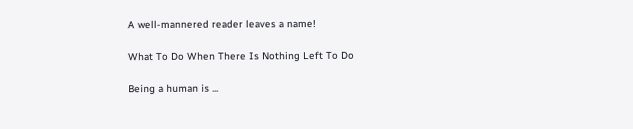A well-mannered reader leaves a name!

What To Do When There Is Nothing Left To Do

Being a human is ...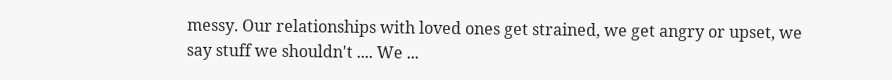messy. Our relationships with loved ones get strained, we get angry or upset, we say stuff we shouldn't .... We ...